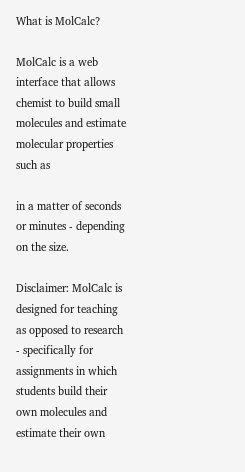What is MolCalc?

MolCalc is a web interface that allows chemist to build small molecules and estimate molecular properties such as

in a matter of seconds or minutes - depending on the size.

Disclaimer: MolCalc is designed for teaching as opposed to research - specifically for assignments in which students build their own molecules and estimate their own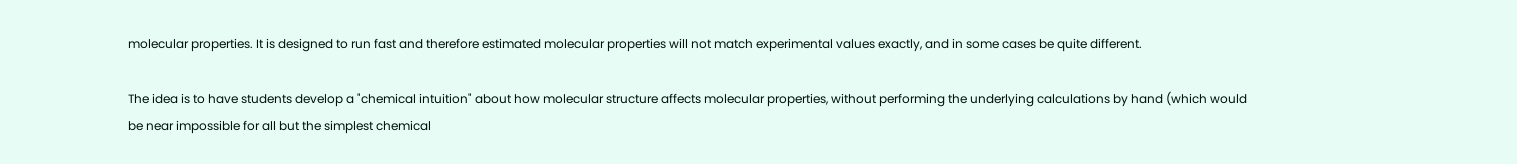molecular properties. It is designed to run fast and therefore estimated molecular properties will not match experimental values exactly, and in some cases be quite different.

The idea is to have students develop a "chemical intuition" about how molecular structure affects molecular properties, without performing the underlying calculations by hand (which would be near impossible for all but the simplest chemical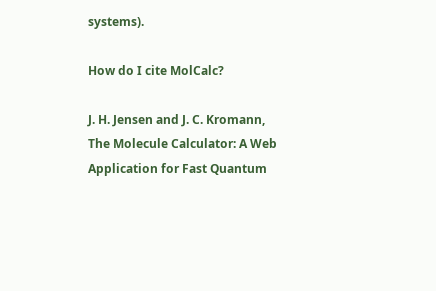systems).

How do I cite MolCalc?

J. H. Jensen and J. C. Kromann,
The Molecule Calculator: A Web Application for Fast Quantum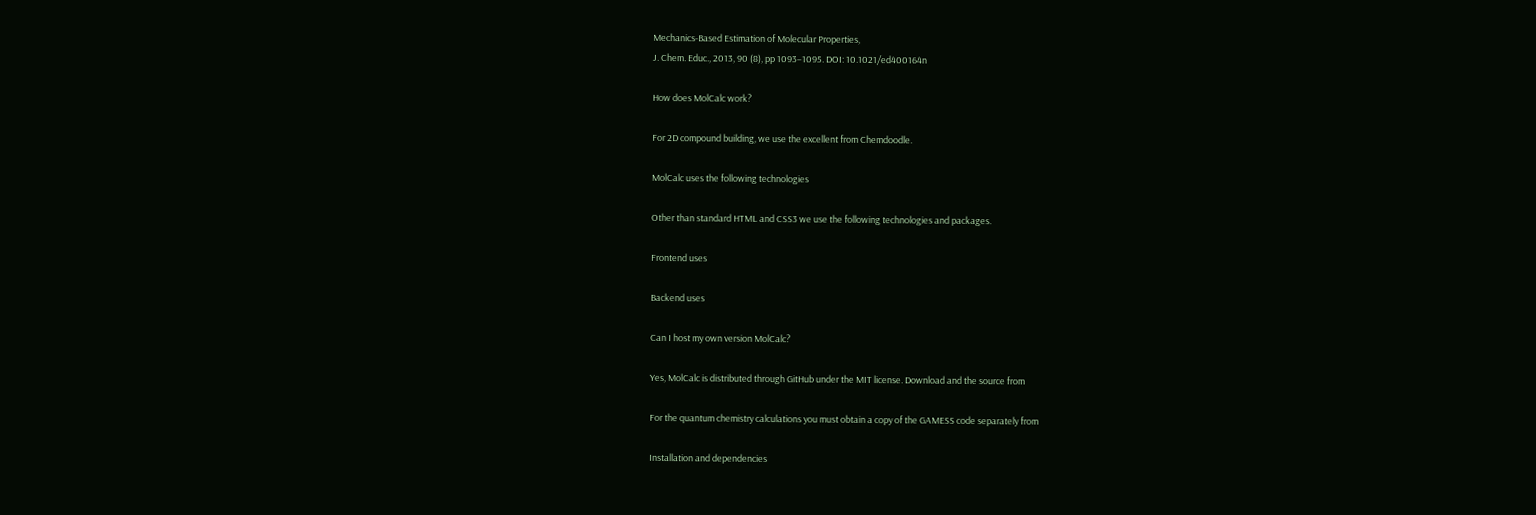Mechanics-Based Estimation of Molecular Properties,
J. Chem. Educ., 2013, 90 (8), pp 1093–1095. DOI: 10.1021/ed400164n

How does MolCalc work?

For 2D compound building, we use the excellent from Chemdoodle.

MolCalc uses the following technologies

Other than standard HTML and CSS3 we use the following technologies and packages.

Frontend uses

Backend uses

Can I host my own version MolCalc?

Yes, MolCalc is distributed through GitHub under the MIT license. Download and the source from

For the quantum chemistry calculations you must obtain a copy of the GAMESS code separately from

Installation and dependencies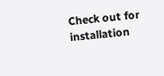Check out for installation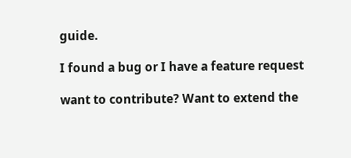guide.

I found a bug or I have a feature request

want to contribute? Want to extend the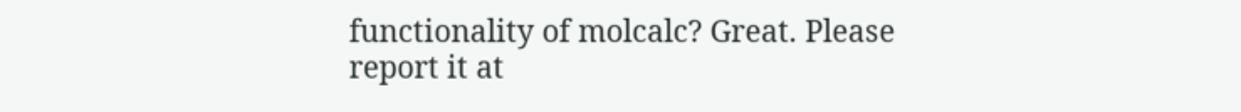functionality of molcalc? Great. Please report it at